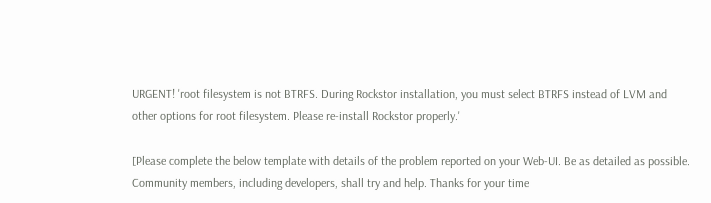URGENT! 'root filesystem is not BTRFS. During Rockstor installation, you must select BTRFS instead of LVM and other options for root filesystem. Please re-install Rockstor properly.'

[Please complete the below template with details of the problem reported on your Web-UI. Be as detailed as possible. Community members, including developers, shall try and help. Thanks for your time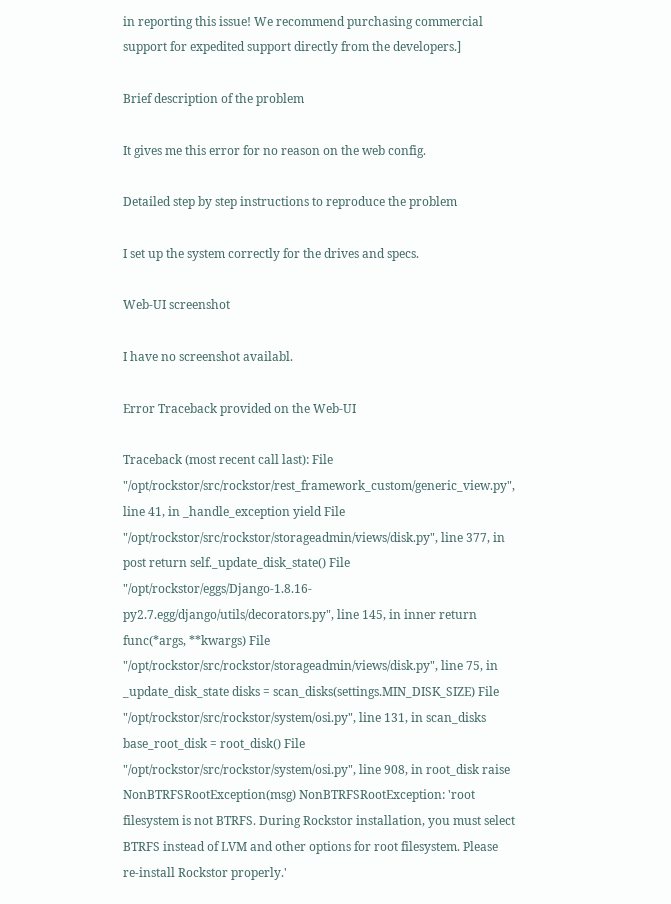in reporting this issue! We recommend purchasing commercial support for expedited support directly from the developers.]

Brief description of the problem

It gives me this error for no reason on the web config.

Detailed step by step instructions to reproduce the problem

I set up the system correctly for the drives and specs.

Web-UI screenshot

I have no screenshot availabl.

Error Traceback provided on the Web-UI

Traceback (most recent call last): File "/opt/rockstor/src/rockstor/rest_framework_custom/generic_view.py", line 41, in _handle_exception yield File "/opt/rockstor/src/rockstor/storageadmin/views/disk.py", line 377, in post return self._update_disk_state() File "/opt/rockstor/eggs/Django-1.8.16-py2.7.egg/django/utils/decorators.py", line 145, in inner return func(*args, **kwargs) File "/opt/rockstor/src/rockstor/storageadmin/views/disk.py", line 75, in _update_disk_state disks = scan_disks(settings.MIN_DISK_SIZE) File "/opt/rockstor/src/rockstor/system/osi.py", line 131, in scan_disks base_root_disk = root_disk() File "/opt/rockstor/src/rockstor/system/osi.py", line 908, in root_disk raise NonBTRFSRootException(msg) NonBTRFSRootException: 'root filesystem is not BTRFS. During Rockstor installation, you must select BTRFS instead of LVM and other options for root filesystem. Please re-install Rockstor properly.'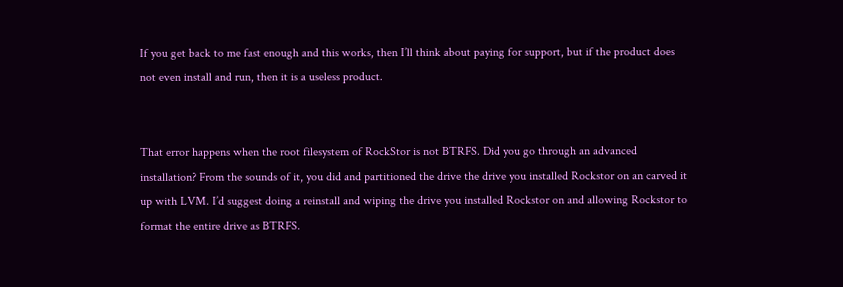If you get back to me fast enough and this works, then I’ll think about paying for support, but if the product does not even install and run, then it is a useless product.


That error happens when the root filesystem of RockStor is not BTRFS. Did you go through an advanced installation? From the sounds of it, you did and partitioned the drive the drive you installed Rockstor on an carved it up with LVM. I’d suggest doing a reinstall and wiping the drive you installed Rockstor on and allowing Rockstor to format the entire drive as BTRFS.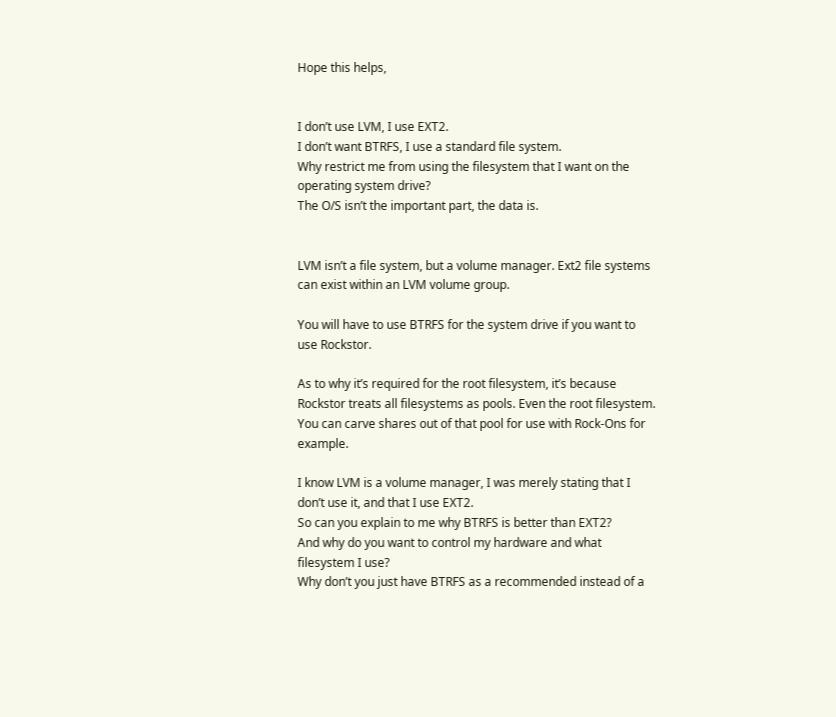Hope this helps,


I don’t use LVM, I use EXT2.
I don’t want BTRFS, I use a standard file system.
Why restrict me from using the filesystem that I want on the operating system drive?
The O/S isn’t the important part, the data is.


LVM isn’t a file system, but a volume manager. Ext2 file systems can exist within an LVM volume group.

You will have to use BTRFS for the system drive if you want to use Rockstor.

As to why it’s required for the root filesystem, it’s because Rockstor treats all filesystems as pools. Even the root filesystem. You can carve shares out of that pool for use with Rock-Ons for example.

I know LVM is a volume manager, I was merely stating that I don’t use it, and that I use EXT2.
So can you explain to me why BTRFS is better than EXT2?
And why do you want to control my hardware and what filesystem I use?
Why don’t you just have BTRFS as a recommended instead of a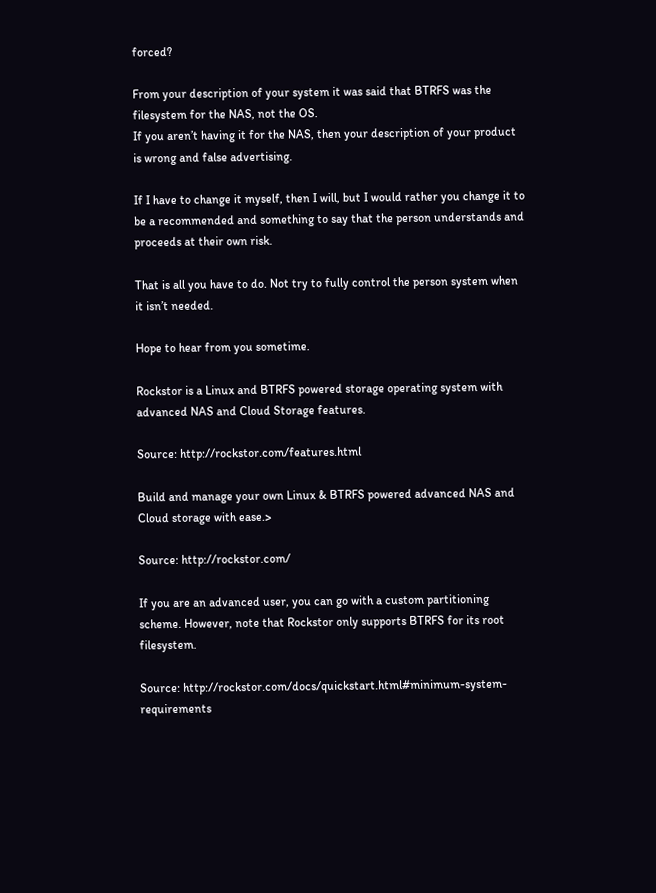forced?

From your description of your system it was said that BTRFS was the filesystem for the NAS, not the OS.
If you aren’t having it for the NAS, then your description of your product is wrong and false advertising.

If I have to change it myself, then I will, but I would rather you change it to be a recommended and something to say that the person understands and proceeds at their own risk.

That is all you have to do. Not try to fully control the person system when it isn’t needed.

Hope to hear from you sometime.

Rockstor is a Linux and BTRFS powered storage operating system with advanced NAS and Cloud Storage features.

Source: http://rockstor.com/features.html

Build and manage your own Linux & BTRFS powered advanced NAS and Cloud storage with ease.>

Source: http://rockstor.com/

If you are an advanced user, you can go with a custom partitioning scheme. However, note that Rockstor only supports BTRFS for its root filesystem.

Source: http://rockstor.com/docs/quickstart.html#minimum-system-requirements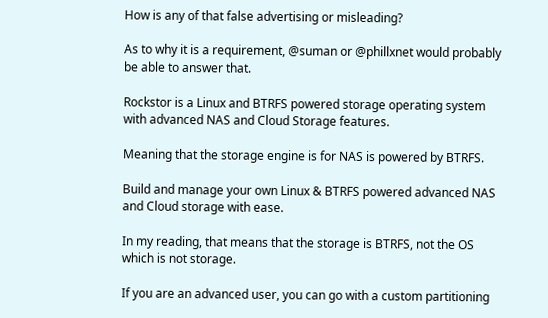How is any of that false advertising or misleading?

As to why it is a requirement, @suman or @phillxnet would probably be able to answer that.

Rockstor is a Linux and BTRFS powered storage operating system with advanced NAS and Cloud Storage features.

Meaning that the storage engine is for NAS is powered by BTRFS.

Build and manage your own Linux & BTRFS powered advanced NAS and Cloud storage with ease.

In my reading, that means that the storage is BTRFS, not the OS which is not storage.

If you are an advanced user, you can go with a custom partitioning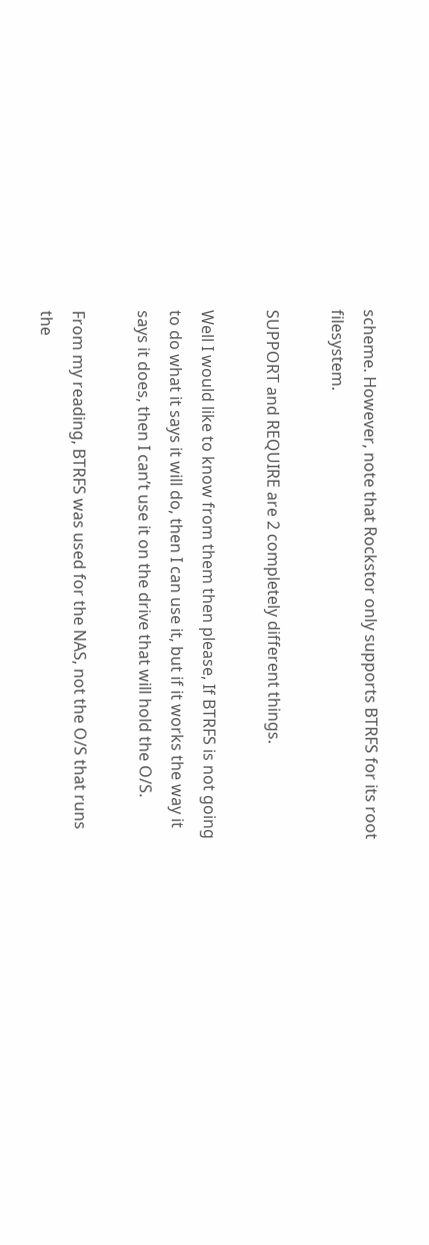scheme. However, note that Rockstor only supports BTRFS for its root filesystem.

SUPPORT and REQUIRE are 2 completely different things.

Well I would like to know from them then please, If BTRFS is not going to do what it says it will do, then I can use it, but if it works the way it says it does, then I can’t use it on the drive that will hold the O/S.

From my reading, BTRFS was used for the NAS, not the O/S that runs the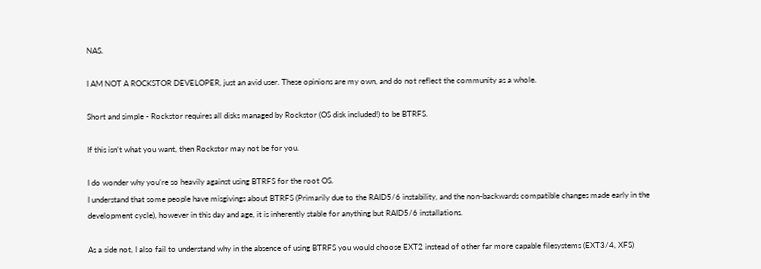NAS.

I AM NOT A ROCKSTOR DEVELOPER, just an avid user. These opinions are my own, and do not reflect the community as a whole.

Short and simple - Rockstor requires all disks managed by Rockstor (OS disk included!) to be BTRFS.

If this isn’t what you want, then Rockstor may not be for you.

I do wonder why you’re so heavily against using BTRFS for the root OS.
I understand that some people have misgivings about BTRFS (Primarily due to the RAID5/6 instability, and the non-backwards compatible changes made early in the development cycle), however in this day and age, it is inherently stable for anything but RAID5/6 installations.

As a side not, I also fail to understand why in the absence of using BTRFS you would choose EXT2 instead of other far more capable filesystems (EXT3/4, XFS)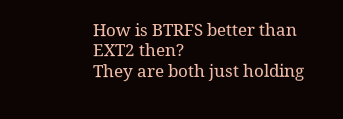How is BTRFS better than EXT2 then?
They are both just holding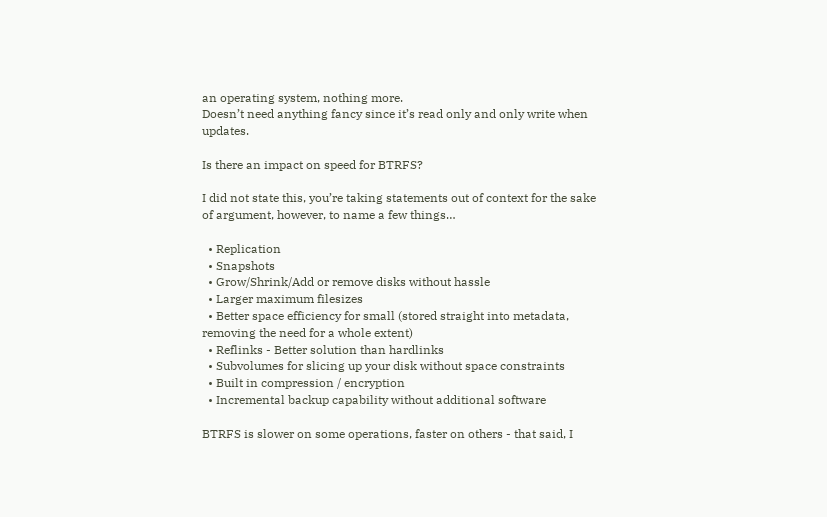an operating system, nothing more.
Doesn’t need anything fancy since it’s read only and only write when updates.

Is there an impact on speed for BTRFS?

I did not state this, you’re taking statements out of context for the sake of argument, however, to name a few things…

  • Replication
  • Snapshots
  • Grow/Shrink/Add or remove disks without hassle
  • Larger maximum filesizes
  • Better space efficiency for small (stored straight into metadata, removing the need for a whole extent)
  • Reflinks - Better solution than hardlinks
  • Subvolumes for slicing up your disk without space constraints
  • Built in compression / encryption
  • Incremental backup capability without additional software

BTRFS is slower on some operations, faster on others - that said, I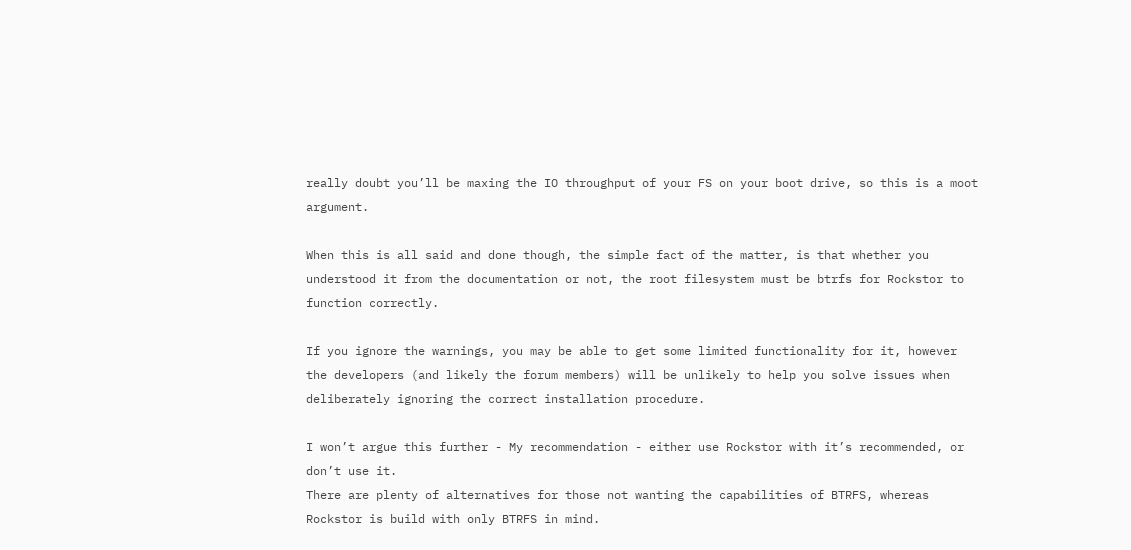really doubt you’ll be maxing the IO throughput of your FS on your boot drive, so this is a moot argument.

When this is all said and done though, the simple fact of the matter, is that whether you understood it from the documentation or not, the root filesystem must be btrfs for Rockstor to function correctly.

If you ignore the warnings, you may be able to get some limited functionality for it, however the developers (and likely the forum members) will be unlikely to help you solve issues when deliberately ignoring the correct installation procedure.

I won’t argue this further - My recommendation - either use Rockstor with it’s recommended, or don’t use it.
There are plenty of alternatives for those not wanting the capabilities of BTRFS, whereas Rockstor is build with only BTRFS in mind.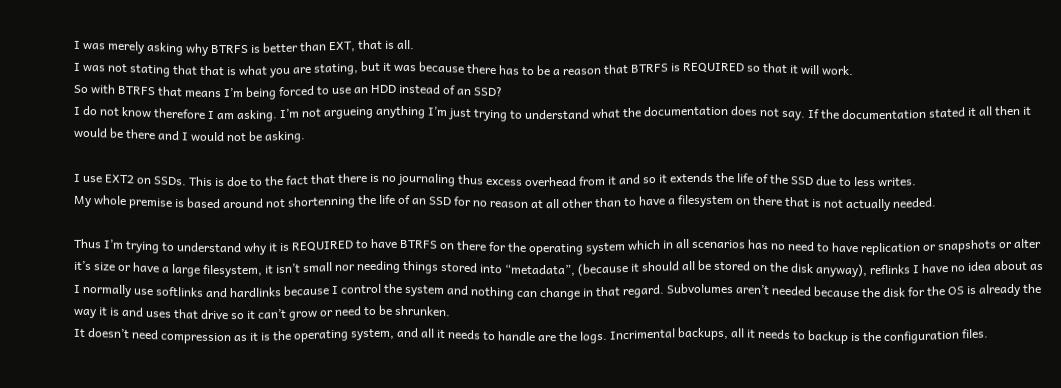I was merely asking why BTRFS is better than EXT, that is all.
I was not stating that that is what you are stating, but it was because there has to be a reason that BTRFS is REQUIRED so that it will work.
So with BTRFS that means I’m being forced to use an HDD instead of an SSD?
I do not know therefore I am asking. I’m not argueing anything I’m just trying to understand what the documentation does not say. If the documentation stated it all then it would be there and I would not be asking.

I use EXT2 on SSDs. This is doe to the fact that there is no journaling thus excess overhead from it and so it extends the life of the SSD due to less writes.
My whole premise is based around not shortenning the life of an SSD for no reason at all other than to have a filesystem on there that is not actually needed.

Thus I’m trying to understand why it is REQUIRED to have BTRFS on there for the operating system which in all scenarios has no need to have replication or snapshots or alter it’s size or have a large filesystem, it isn’t small nor needing things stored into “metadata”, (because it should all be stored on the disk anyway), reflinks I have no idea about as I normally use softlinks and hardlinks because I control the system and nothing can change in that regard. Subvolumes aren’t needed because the disk for the OS is already the way it is and uses that drive so it can’t grow or need to be shrunken.
It doesn’t need compression as it is the operating system, and all it needs to handle are the logs. Incrimental backups, all it needs to backup is the configuration files.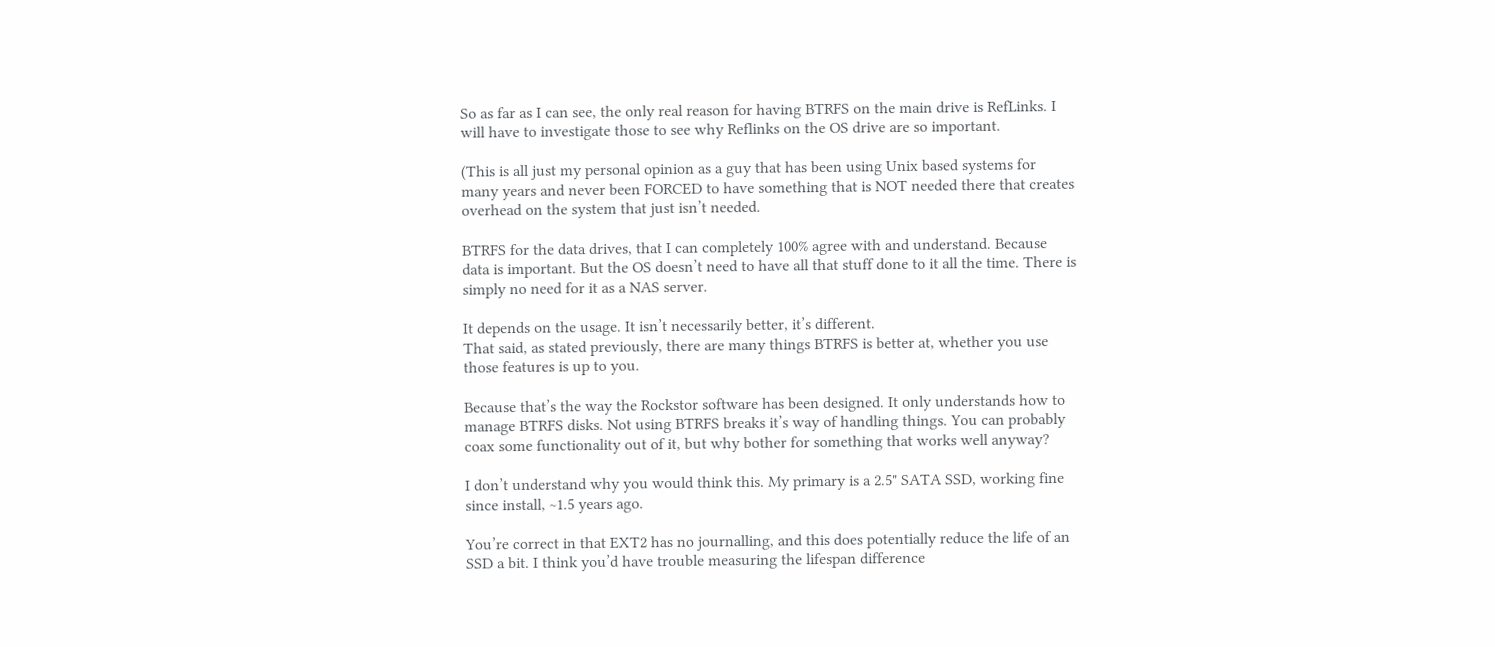So as far as I can see, the only real reason for having BTRFS on the main drive is RefLinks. I will have to investigate those to see why Reflinks on the OS drive are so important.

(This is all just my personal opinion as a guy that has been using Unix based systems for many years and never been FORCED to have something that is NOT needed there that creates overhead on the system that just isn’t needed.

BTRFS for the data drives, that I can completely 100% agree with and understand. Because data is important. But the OS doesn’t need to have all that stuff done to it all the time. There is simply no need for it as a NAS server.

It depends on the usage. It isn’t necessarily better, it’s different.
That said, as stated previously, there are many things BTRFS is better at, whether you use those features is up to you.

Because that’s the way the Rockstor software has been designed. It only understands how to manage BTRFS disks. Not using BTRFS breaks it’s way of handling things. You can probably coax some functionality out of it, but why bother for something that works well anyway?

I don’t understand why you would think this. My primary is a 2.5" SATA SSD, working fine since install, ~1.5 years ago.

You’re correct in that EXT2 has no journalling, and this does potentially reduce the life of an SSD a bit. I think you’d have trouble measuring the lifespan difference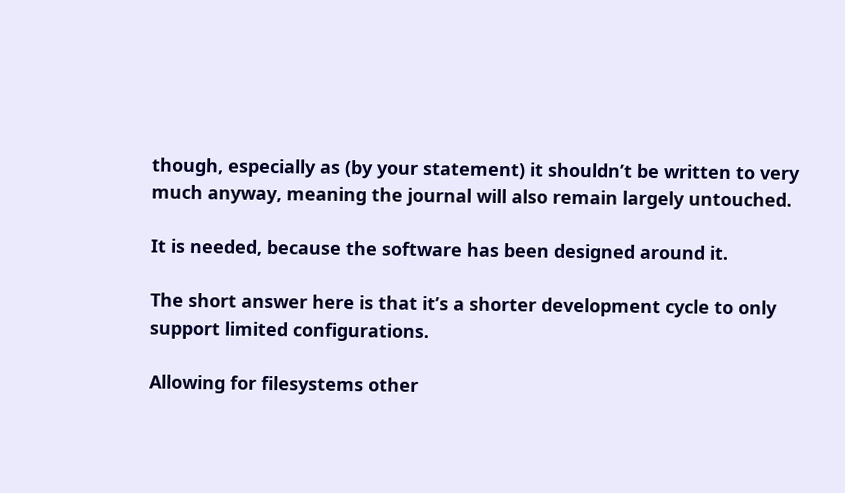though, especially as (by your statement) it shouldn’t be written to very much anyway, meaning the journal will also remain largely untouched.

It is needed, because the software has been designed around it.

The short answer here is that it’s a shorter development cycle to only support limited configurations.

Allowing for filesystems other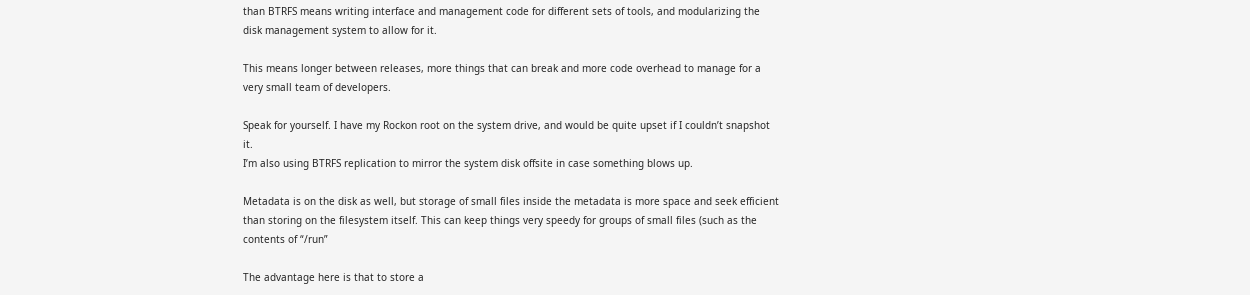than BTRFS means writing interface and management code for different sets of tools, and modularizing the disk management system to allow for it.

This means longer between releases, more things that can break and more code overhead to manage for a very small team of developers.

Speak for yourself. I have my Rockon root on the system drive, and would be quite upset if I couldn’t snapshot it.
I’m also using BTRFS replication to mirror the system disk offsite in case something blows up.

Metadata is on the disk as well, but storage of small files inside the metadata is more space and seek efficient than storing on the filesystem itself. This can keep things very speedy for groups of small files (such as the contents of “/run”

The advantage here is that to store a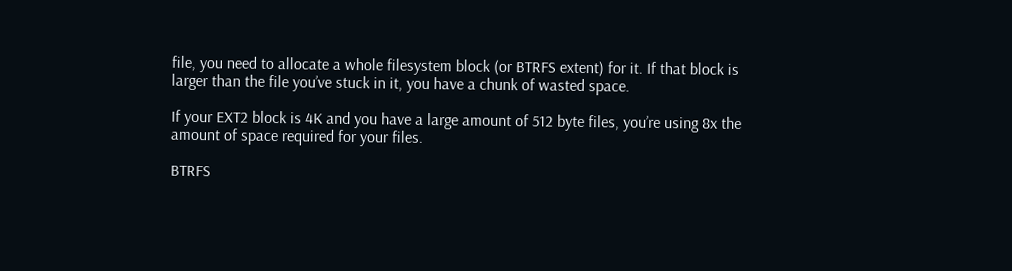file, you need to allocate a whole filesystem block (or BTRFS extent) for it. If that block is larger than the file you’ve stuck in it, you have a chunk of wasted space.

If your EXT2 block is 4K and you have a large amount of 512 byte files, you’re using 8x the amount of space required for your files.

BTRFS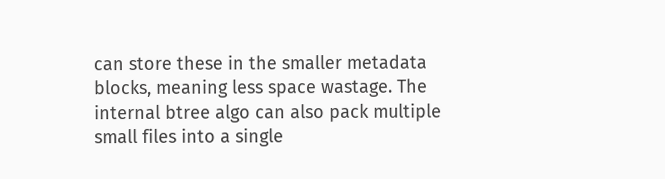can store these in the smaller metadata blocks, meaning less space wastage. The internal btree algo can also pack multiple small files into a single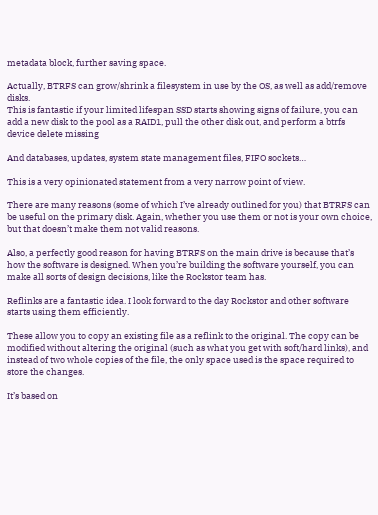metadata block, further saving space.

Actually, BTRFS can grow/shrink a filesystem in use by the OS, as well as add/remove disks.
This is fantastic if your limited lifespan SSD starts showing signs of failure, you can add a new disk to the pool as a RAID1, pull the other disk out, and perform a btrfs device delete missing

And databases, updates, system state management files, FIFO sockets…

This is a very opinionated statement from a very narrow point of view.

There are many reasons (some of which I’ve already outlined for you) that BTRFS can be useful on the primary disk. Again, whether you use them or not is your own choice, but that doesn’t make them not valid reasons.

Also, a perfectly good reason for having BTRFS on the main drive is because that’s how the software is designed. When you’re building the software yourself, you can make all sorts of design decisions, like the Rockstor team has.

Reflinks are a fantastic idea. I look forward to the day Rockstor and other software starts using them efficiently.

These allow you to copy an existing file as a reflink to the original. The copy can be modified without altering the original (such as what you get with soft/hard links), and instead of two whole copies of the file, the only space used is the space required to store the changes.

It’s based on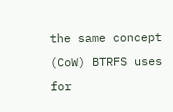the same concept (CoW) BTRFS uses for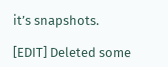it’s snapshots.

[EDIT] Deleted some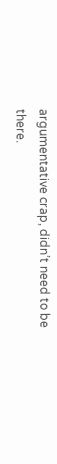argumentative crap, didn’t need to be there.